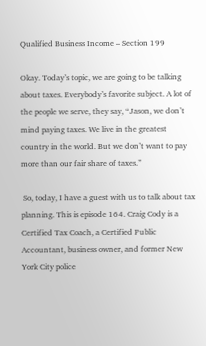Qualified Business Income – Section 199

Okay. Today’s topic, we are going to be talking about taxes. Everybody’s favorite subject. A lot of the people we serve, they say, “Jason, we don’t mind paying taxes. We live in the greatest country in the world. But we don’t want to pay more than our fair share of taxes.”

 So, today, I have a guest with us to talk about tax planning. This is episode 164. Craig Cody is a Certified Tax Coach, a Certified Public Accountant, business owner, and former New York City police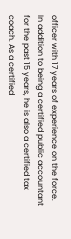officer with 17 years of experience on the force. In addition to being a certified public accountant for the past 15 years, he is also a certified tax coach. As a certified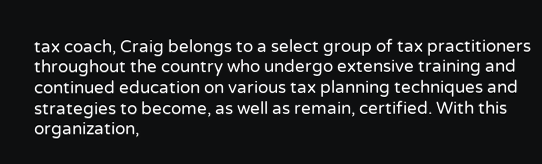tax coach, Craig belongs to a select group of tax practitioners throughout the country who undergo extensive training and continued education on various tax planning techniques and strategies to become, as well as remain, certified. With this organization,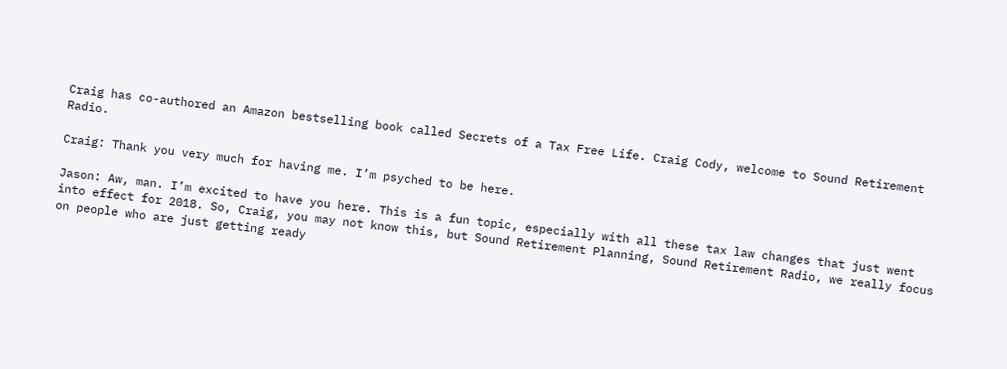Craig has co-authored an Amazon bestselling book called Secrets of a Tax Free Life. Craig Cody, welcome to Sound Retirement Radio.

Craig: Thank you very much for having me. I’m psyched to be here.

Jason: Aw, man. I’m excited to have you here. This is a fun topic, especially with all these tax law changes that just went into effect for 2018. So, Craig, you may not know this, but Sound Retirement Planning, Sound Retirement Radio, we really focus on people who are just getting ready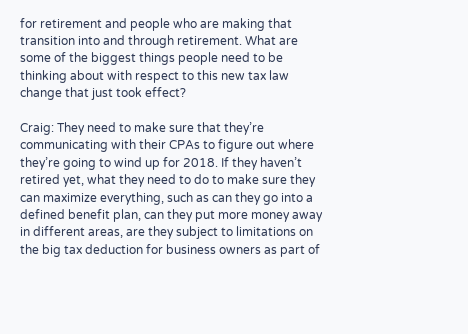for retirement and people who are making that transition into and through retirement. What are some of the biggest things people need to be thinking about with respect to this new tax law change that just took effect?

Craig: They need to make sure that they’re communicating with their CPAs to figure out where they’re going to wind up for 2018. If they haven’t retired yet, what they need to do to make sure they can maximize everything, such as can they go into a defined benefit plan, can they put more money away in different areas, are they subject to limitations on the big tax deduction for business owners as part of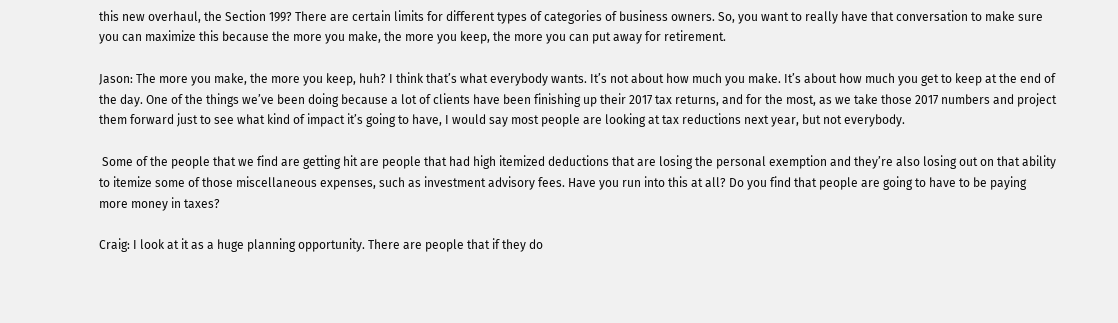this new overhaul, the Section 199? There are certain limits for different types of categories of business owners. So, you want to really have that conversation to make sure you can maximize this because the more you make, the more you keep, the more you can put away for retirement.

Jason: The more you make, the more you keep, huh? I think that’s what everybody wants. It’s not about how much you make. It’s about how much you get to keep at the end of the day. One of the things we’ve been doing because a lot of clients have been finishing up their 2017 tax returns, and for the most, as we take those 2017 numbers and project them forward just to see what kind of impact it’s going to have, I would say most people are looking at tax reductions next year, but not everybody.

 Some of the people that we find are getting hit are people that had high itemized deductions that are losing the personal exemption and they’re also losing out on that ability to itemize some of those miscellaneous expenses, such as investment advisory fees. Have you run into this at all? Do you find that people are going to have to be paying more money in taxes?

Craig: I look at it as a huge planning opportunity. There are people that if they do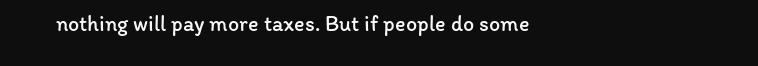nothing will pay more taxes. But if people do some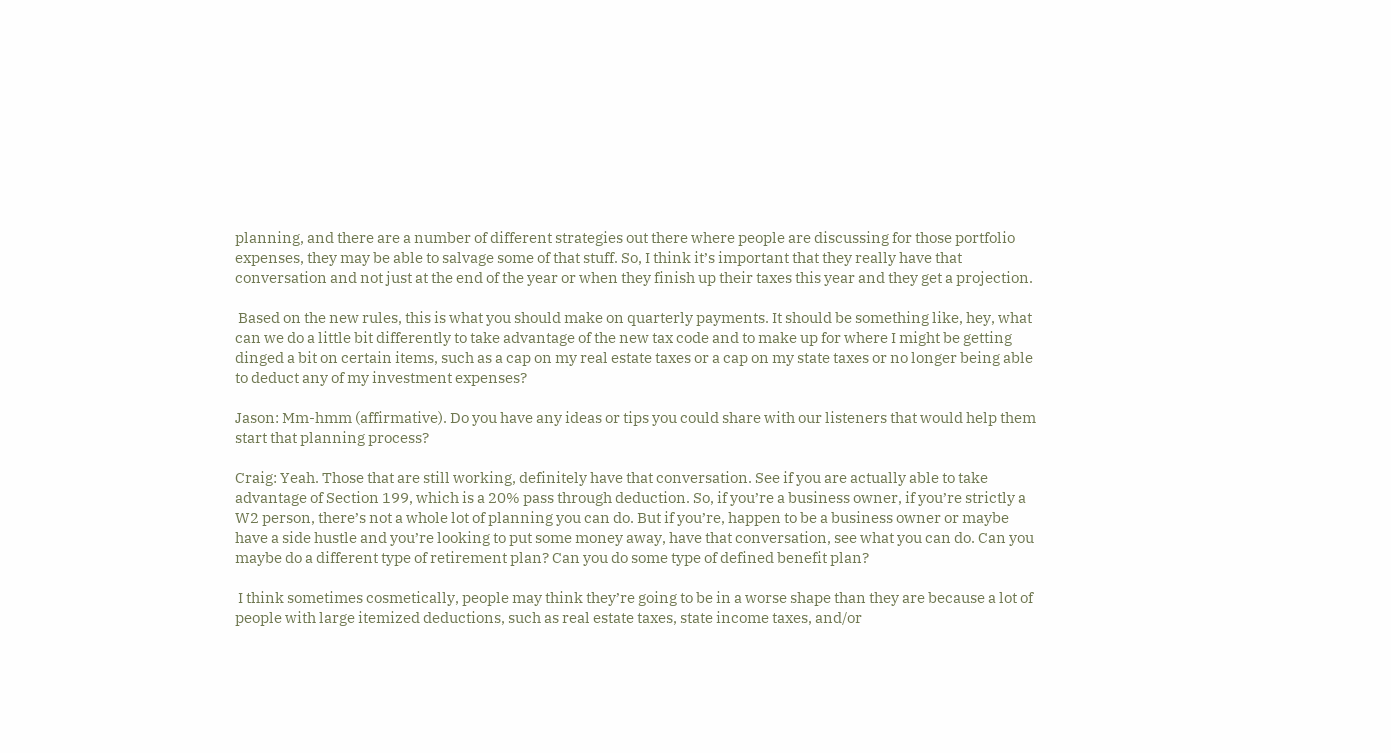planning, and there are a number of different strategies out there where people are discussing for those portfolio expenses, they may be able to salvage some of that stuff. So, I think it’s important that they really have that conversation and not just at the end of the year or when they finish up their taxes this year and they get a projection.

 Based on the new rules, this is what you should make on quarterly payments. It should be something like, hey, what can we do a little bit differently to take advantage of the new tax code and to make up for where I might be getting dinged a bit on certain items, such as a cap on my real estate taxes or a cap on my state taxes or no longer being able to deduct any of my investment expenses?

Jason: Mm-hmm (affirmative). Do you have any ideas or tips you could share with our listeners that would help them start that planning process?

Craig: Yeah. Those that are still working, definitely have that conversation. See if you are actually able to take advantage of Section 199, which is a 20% pass through deduction. So, if you’re a business owner, if you’re strictly a W2 person, there’s not a whole lot of planning you can do. But if you’re, happen to be a business owner or maybe have a side hustle and you’re looking to put some money away, have that conversation, see what you can do. Can you maybe do a different type of retirement plan? Can you do some type of defined benefit plan?

 I think sometimes cosmetically, people may think they’re going to be in a worse shape than they are because a lot of people with large itemized deductions, such as real estate taxes, state income taxes, and/or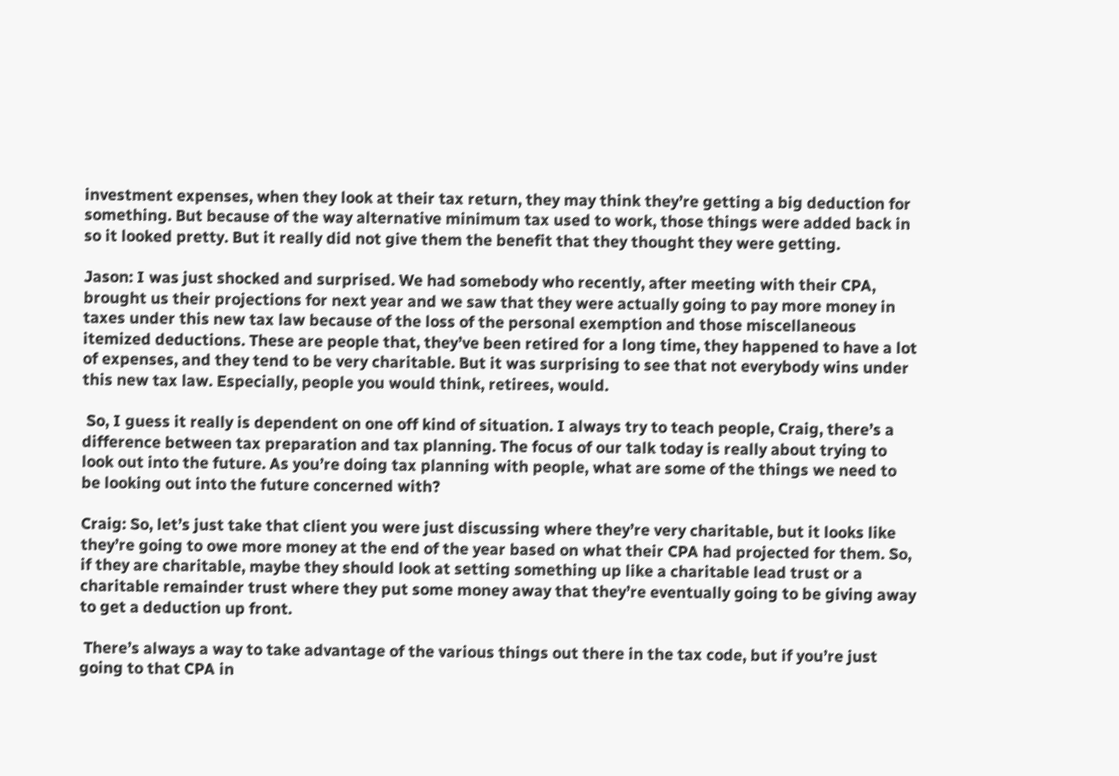investment expenses, when they look at their tax return, they may think they’re getting a big deduction for something. But because of the way alternative minimum tax used to work, those things were added back in so it looked pretty. But it really did not give them the benefit that they thought they were getting.

Jason: I was just shocked and surprised. We had somebody who recently, after meeting with their CPA, brought us their projections for next year and we saw that they were actually going to pay more money in taxes under this new tax law because of the loss of the personal exemption and those miscellaneous itemized deductions. These are people that, they’ve been retired for a long time, they happened to have a lot of expenses, and they tend to be very charitable. But it was surprising to see that not everybody wins under this new tax law. Especially, people you would think, retirees, would.

 So, I guess it really is dependent on one off kind of situation. I always try to teach people, Craig, there’s a difference between tax preparation and tax planning. The focus of our talk today is really about trying to look out into the future. As you’re doing tax planning with people, what are some of the things we need to be looking out into the future concerned with?

Craig: So, let’s just take that client you were just discussing where they’re very charitable, but it looks like they’re going to owe more money at the end of the year based on what their CPA had projected for them. So, if they are charitable, maybe they should look at setting something up like a charitable lead trust or a charitable remainder trust where they put some money away that they’re eventually going to be giving away to get a deduction up front.

 There’s always a way to take advantage of the various things out there in the tax code, but if you’re just going to that CPA in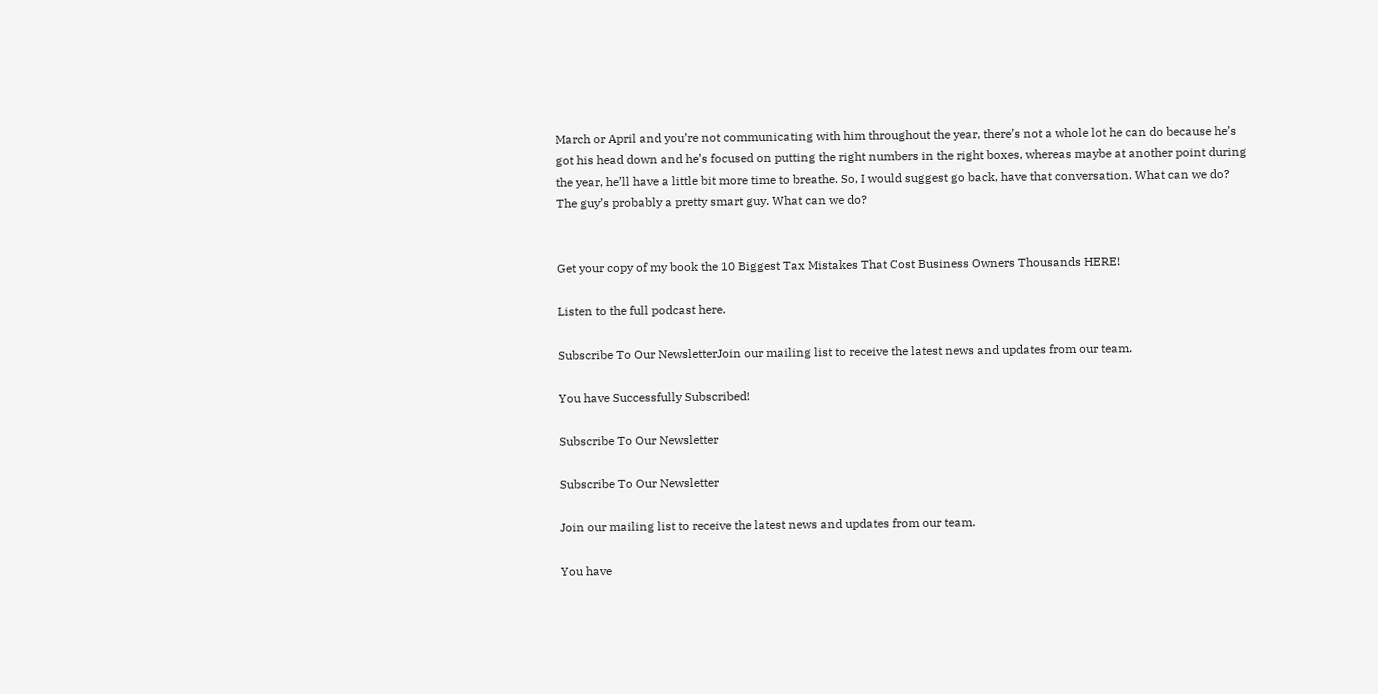March or April and you’re not communicating with him throughout the year, there’s not a whole lot he can do because he’s got his head down and he’s focused on putting the right numbers in the right boxes, whereas maybe at another point during the year, he’ll have a little bit more time to breathe. So, I would suggest go back, have that conversation. What can we do? The guy’s probably a pretty smart guy. What can we do?


Get your copy of my book the 10 Biggest Tax Mistakes That Cost Business Owners Thousands HERE!

Listen to the full podcast here.

Subscribe To Our NewsletterJoin our mailing list to receive the latest news and updates from our team.

You have Successfully Subscribed!

Subscribe To Our Newsletter

Subscribe To Our Newsletter

Join our mailing list to receive the latest news and updates from our team.

You have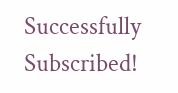Successfully Subscribed!